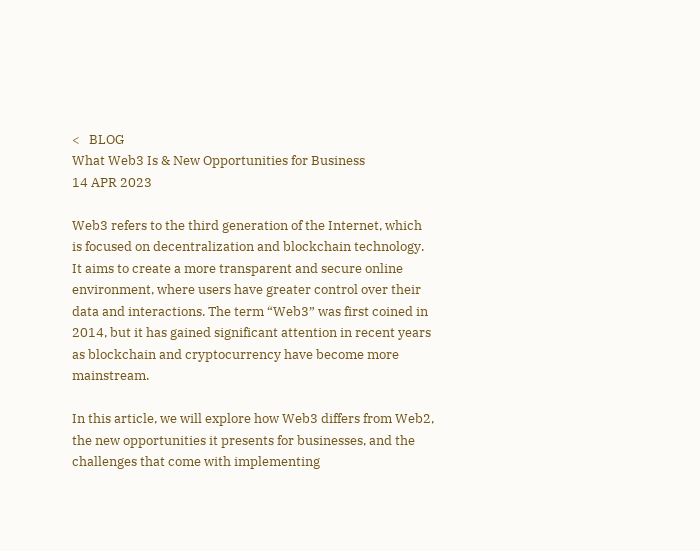<   BLOG
What Web3 Is & New Opportunities for Business
14 APR 2023

Web3 refers to the third generation of the Internet, which is focused on decentralization and blockchain technology. It aims to create a more transparent and secure online environment, where users have greater control over their data and interactions. The term “Web3” was first coined in 2014, but it has gained significant attention in recent years as blockchain and cryptocurrency have become more mainstream.

In this article, we will explore how Web3 differs from Web2, the new opportunities it presents for businesses, and the challenges that come with implementing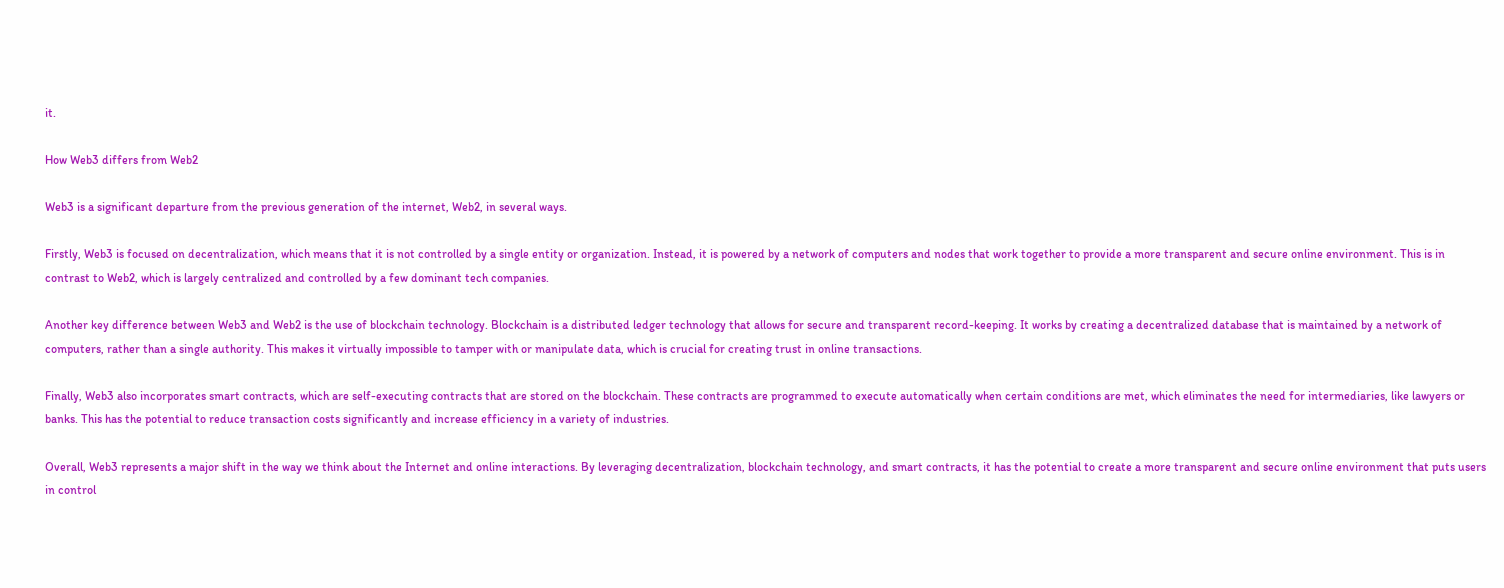it.

How Web3 differs from Web2

Web3 is a significant departure from the previous generation of the internet, Web2, in several ways.

Firstly, Web3 is focused on decentralization, which means that it is not controlled by a single entity or organization. Instead, it is powered by a network of computers and nodes that work together to provide a more transparent and secure online environment. This is in contrast to Web2, which is largely centralized and controlled by a few dominant tech companies.

Another key difference between Web3 and Web2 is the use of blockchain technology. Blockchain is a distributed ledger technology that allows for secure and transparent record-keeping. It works by creating a decentralized database that is maintained by a network of computers, rather than a single authority. This makes it virtually impossible to tamper with or manipulate data, which is crucial for creating trust in online transactions.

Finally, Web3 also incorporates smart contracts, which are self-executing contracts that are stored on the blockchain. These contracts are programmed to execute automatically when certain conditions are met, which eliminates the need for intermediaries, like lawyers or banks. This has the potential to reduce transaction costs significantly and increase efficiency in a variety of industries.

Overall, Web3 represents a major shift in the way we think about the Internet and online interactions. By leveraging decentralization, blockchain technology, and smart contracts, it has the potential to create a more transparent and secure online environment that puts users in control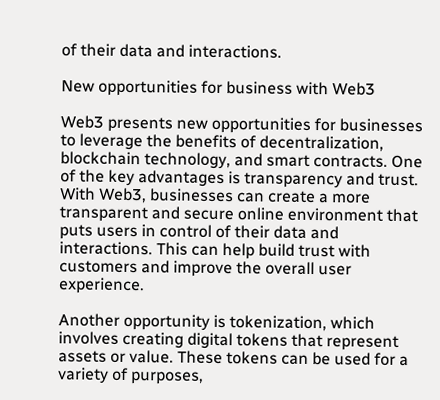of their data and interactions.

New opportunities for business with Web3

Web3 presents new opportunities for businesses to leverage the benefits of decentralization, blockchain technology, and smart contracts. One of the key advantages is transparency and trust. With Web3, businesses can create a more transparent and secure online environment that puts users in control of their data and interactions. This can help build trust with customers and improve the overall user experience.

Another opportunity is tokenization, which involves creating digital tokens that represent assets or value. These tokens can be used for a variety of purposes,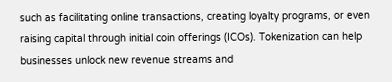such as facilitating online transactions, creating loyalty programs, or even raising capital through initial coin offerings (ICOs). Tokenization can help businesses unlock new revenue streams and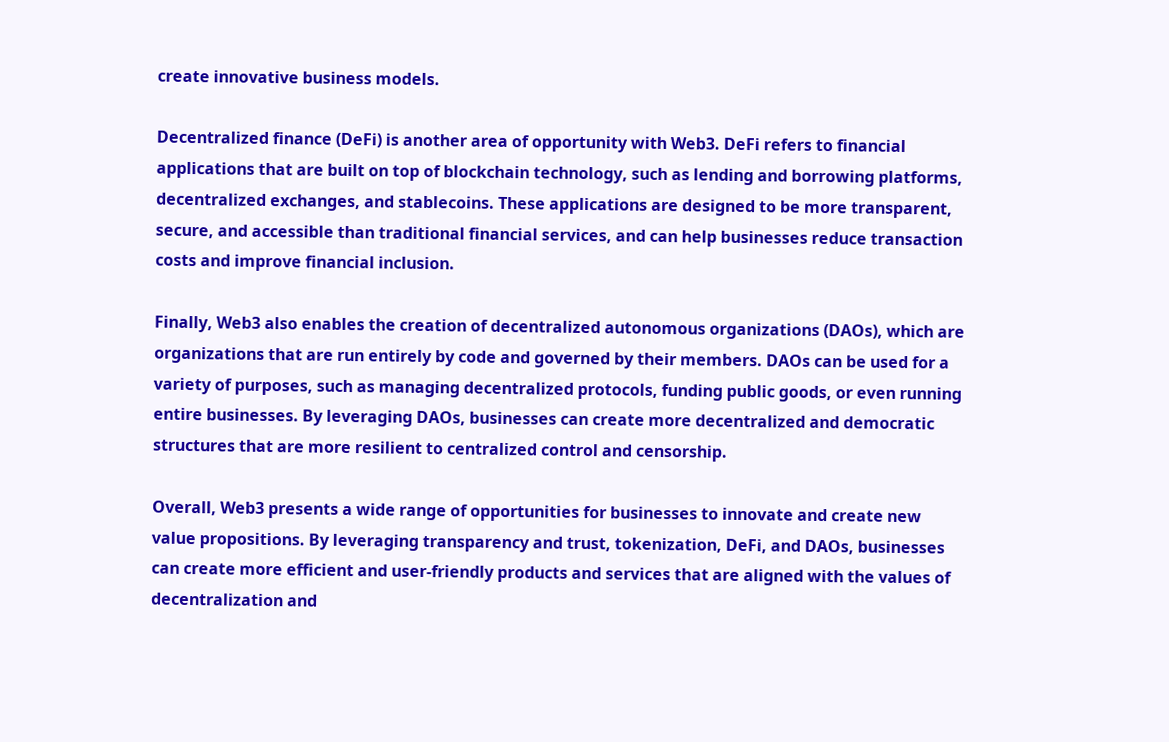create innovative business models.

Decentralized finance (DeFi) is another area of opportunity with Web3. DeFi refers to financial applications that are built on top of blockchain technology, such as lending and borrowing platforms, decentralized exchanges, and stablecoins. These applications are designed to be more transparent, secure, and accessible than traditional financial services, and can help businesses reduce transaction costs and improve financial inclusion.

Finally, Web3 also enables the creation of decentralized autonomous organizations (DAOs), which are organizations that are run entirely by code and governed by their members. DAOs can be used for a variety of purposes, such as managing decentralized protocols, funding public goods, or even running entire businesses. By leveraging DAOs, businesses can create more decentralized and democratic structures that are more resilient to centralized control and censorship.

Overall, Web3 presents a wide range of opportunities for businesses to innovate and create new value propositions. By leveraging transparency and trust, tokenization, DeFi, and DAOs, businesses can create more efficient and user-friendly products and services that are aligned with the values of decentralization and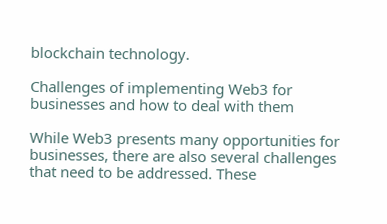blockchain technology.

Challenges of implementing Web3 for businesses and how to deal with them

While Web3 presents many opportunities for businesses, there are also several challenges that need to be addressed. These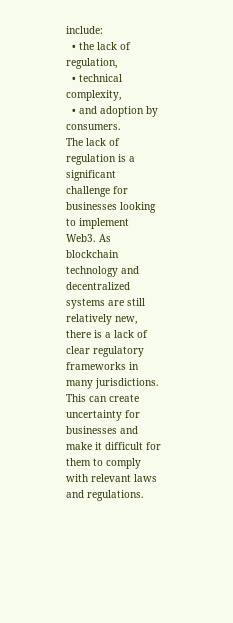include:
  • the lack of regulation,
  • technical complexity,
  • and adoption by consumers.
The lack of regulation is a significant challenge for businesses looking to implement Web3. As blockchain technology and decentralized systems are still relatively new, there is a lack of clear regulatory frameworks in many jurisdictions. This can create uncertainty for businesses and make it difficult for them to comply with relevant laws and regulations.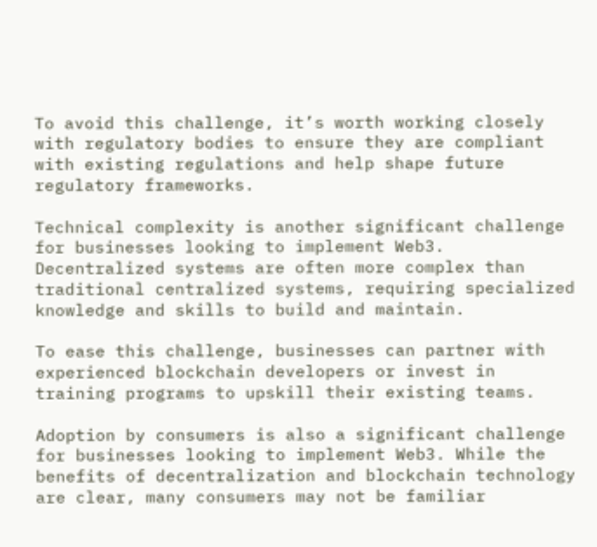To avoid this challenge, it’s worth working closely with regulatory bodies to ensure they are compliant with existing regulations and help shape future regulatory frameworks.

Technical complexity is another significant challenge for businesses looking to implement Web3. Decentralized systems are often more complex than traditional centralized systems, requiring specialized knowledge and skills to build and maintain.

To ease this challenge, businesses can partner with experienced blockchain developers or invest in training programs to upskill their existing teams.

Adoption by consumers is also a significant challenge for businesses looking to implement Web3. While the benefits of decentralization and blockchain technology are clear, many consumers may not be familiar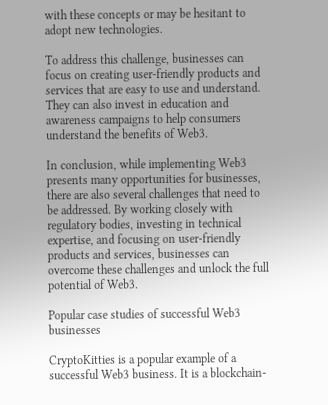with these concepts or may be hesitant to adopt new technologies.

To address this challenge, businesses can focus on creating user-friendly products and services that are easy to use and understand. They can also invest in education and awareness campaigns to help consumers understand the benefits of Web3.

In conclusion, while implementing Web3 presents many opportunities for businesses, there are also several challenges that need to be addressed. By working closely with regulatory bodies, investing in technical expertise, and focusing on user-friendly products and services, businesses can overcome these challenges and unlock the full potential of Web3.

Popular case studies of successful Web3 businesses

CryptoKitties is a popular example of a successful Web3 business. It is a blockchain-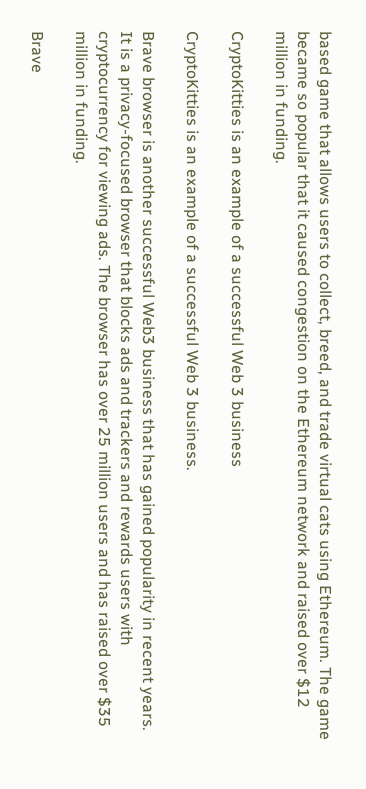based game that allows users to collect, breed, and trade virtual cats using Ethereum. The game became so popular that it caused congestion on the Ethereum network and raised over $12 million in funding.

CryptoKitties is an example of a successful Web 3 business

CryptoKitties is an example of a successful Web 3 business.

Brave browser is another successful Web3 business that has gained popularity in recent years. It is a privacy-focused browser that blocks ads and trackers and rewards users with cryptocurrency for viewing ads. The browser has over 25 million users and has raised over $35 million in funding.

Brave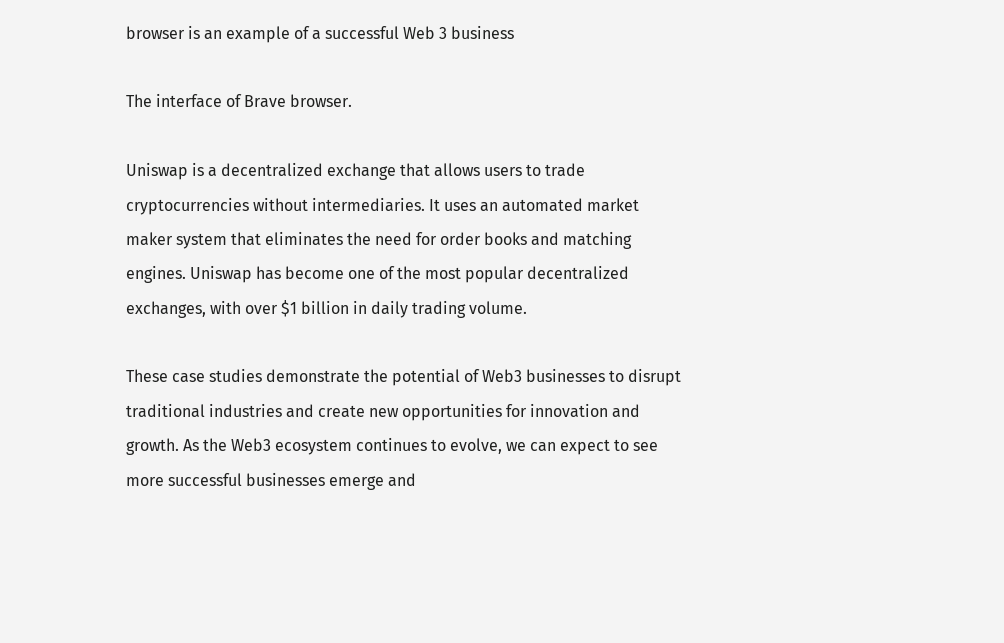browser is an example of a successful Web 3 business

The interface of Brave browser.

Uniswap is a decentralized exchange that allows users to trade cryptocurrencies without intermediaries. It uses an automated market maker system that eliminates the need for order books and matching engines. Uniswap has become one of the most popular decentralized exchanges, with over $1 billion in daily trading volume.

These case studies demonstrate the potential of Web3 businesses to disrupt traditional industries and create new opportunities for innovation and growth. As the Web3 ecosystem continues to evolve, we can expect to see more successful businesses emerge and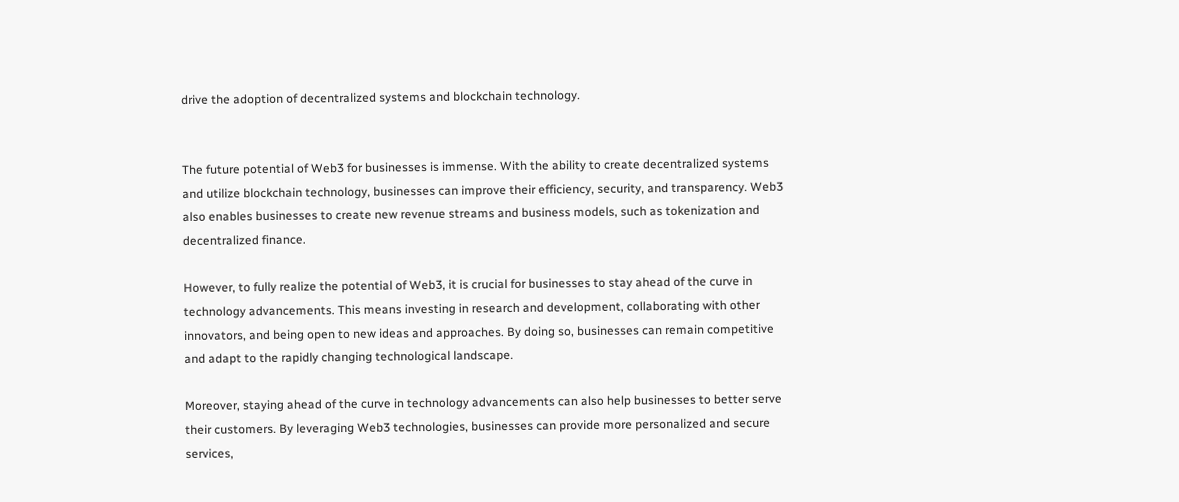drive the adoption of decentralized systems and blockchain technology.


The future potential of Web3 for businesses is immense. With the ability to create decentralized systems and utilize blockchain technology, businesses can improve their efficiency, security, and transparency. Web3 also enables businesses to create new revenue streams and business models, such as tokenization and decentralized finance.

However, to fully realize the potential of Web3, it is crucial for businesses to stay ahead of the curve in technology advancements. This means investing in research and development, collaborating with other innovators, and being open to new ideas and approaches. By doing so, businesses can remain competitive and adapt to the rapidly changing technological landscape.

Moreover, staying ahead of the curve in technology advancements can also help businesses to better serve their customers. By leveraging Web3 technologies, businesses can provide more personalized and secure services,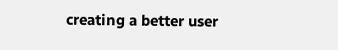creating a better user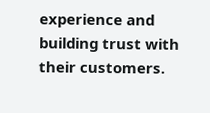experience and building trust with their customers.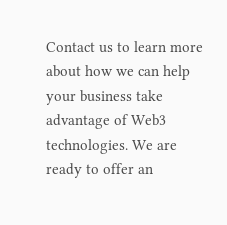Contact us to learn more about how we can help your business take advantage of Web3 technologies. We are ready to offer an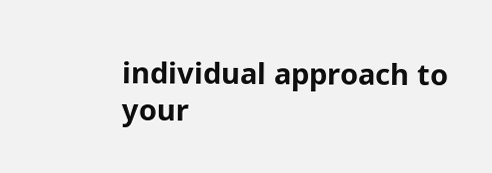individual approach to your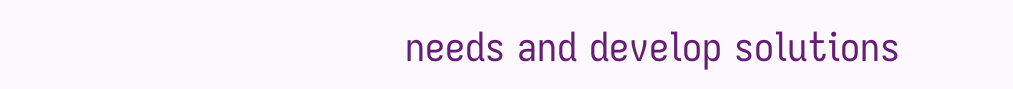needs and develop solutions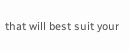that will best suit your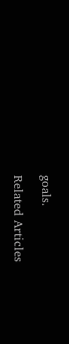goals.

Related Articles